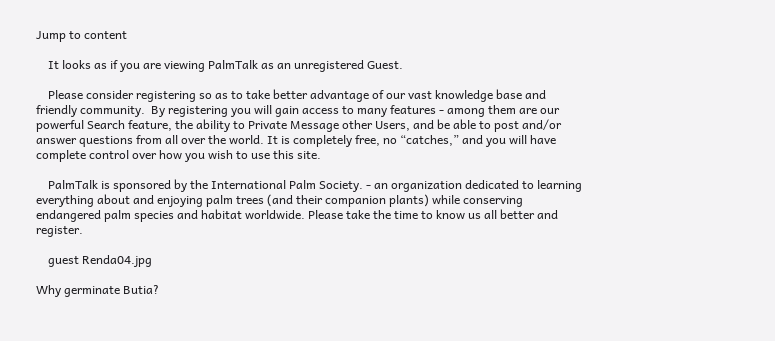Jump to content

    It looks as if you are viewing PalmTalk as an unregistered Guest.

    Please consider registering so as to take better advantage of our vast knowledge base and friendly community.  By registering you will gain access to many features - among them are our powerful Search feature, the ability to Private Message other Users, and be able to post and/or answer questions from all over the world. It is completely free, no “catches,” and you will have complete control over how you wish to use this site.

    PalmTalk is sponsored by the International Palm Society. - an organization dedicated to learning everything about and enjoying palm trees (and their companion plants) while conserving endangered palm species and habitat worldwide. Please take the time to know us all better and register.

    guest Renda04.jpg

Why germinate Butia?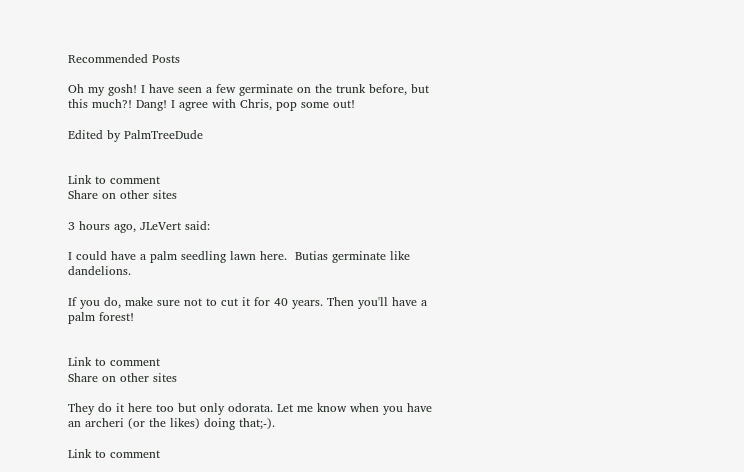Recommended Posts

Oh my gosh! I have seen a few germinate on the trunk before, but this much?! Dang! I agree with Chris, pop some out!

Edited by PalmTreeDude


Link to comment
Share on other sites

3 hours ago, JLeVert said:

I could have a palm seedling lawn here.  Butias germinate like dandelions.

If you do, make sure not to cut it for 40 years. Then you'll have a palm forest!


Link to comment
Share on other sites

They do it here too but only odorata. Let me know when you have an archeri (or the likes) doing that;-).

Link to comment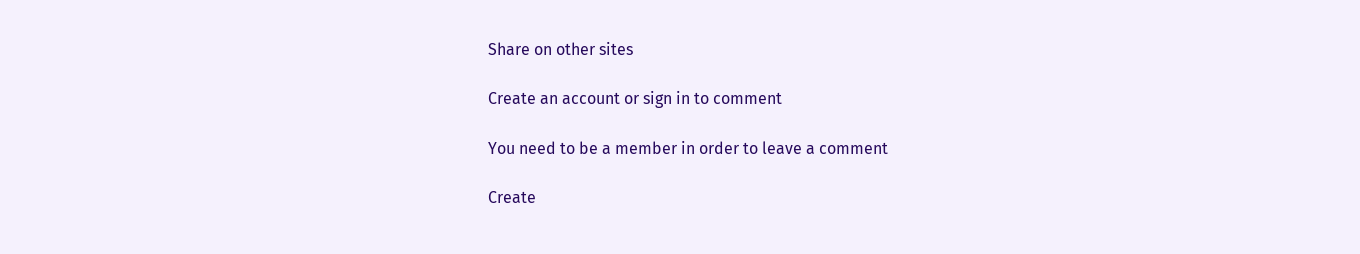Share on other sites

Create an account or sign in to comment

You need to be a member in order to leave a comment

Create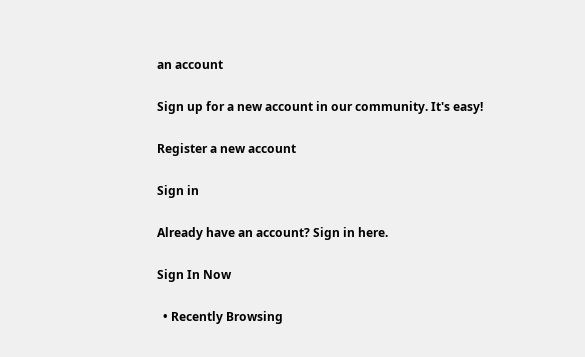an account

Sign up for a new account in our community. It's easy!

Register a new account

Sign in

Already have an account? Sign in here.

Sign In Now

  • Recently Browsing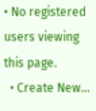• No registered users viewing this page.
  • Create New...